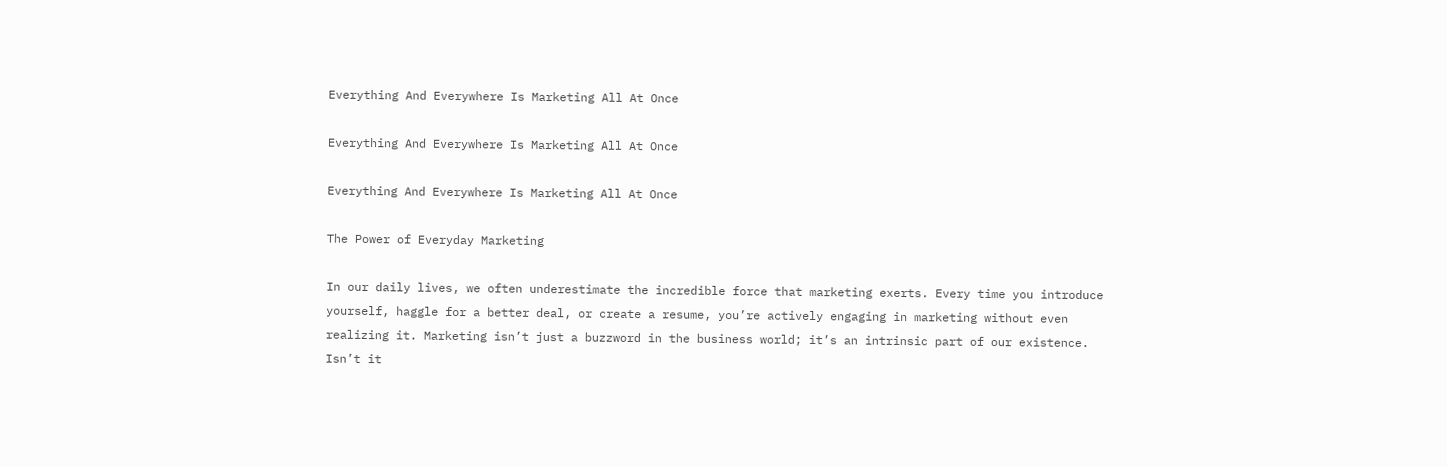Everything And Everywhere Is Marketing All At Once

Everything And Everywhere Is Marketing All At Once

Everything And Everywhere Is Marketing All At Once

The Power of Everyday Marketing

In our daily lives, we often underestimate the incredible force that marketing exerts. Every time you introduce yourself, haggle for a better deal, or create a resume, you’re actively engaging in marketing without even realizing it. Marketing isn’t just a buzzword in the business world; it’s an intrinsic part of our existence. Isn’t it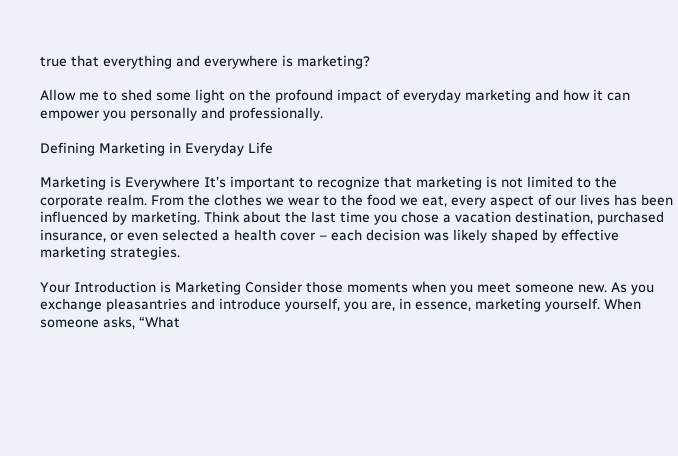true that everything and everywhere is marketing?

Allow me to shed some light on the profound impact of everyday marketing and how it can empower you personally and professionally.

Defining Marketing in Everyday Life

Marketing is Everywhere It’s important to recognize that marketing is not limited to the corporate realm. From the clothes we wear to the food we eat, every aspect of our lives has been influenced by marketing. Think about the last time you chose a vacation destination, purchased insurance, or even selected a health cover – each decision was likely shaped by effective marketing strategies.

Your Introduction is Marketing Consider those moments when you meet someone new. As you exchange pleasantries and introduce yourself, you are, in essence, marketing yourself. When someone asks, “What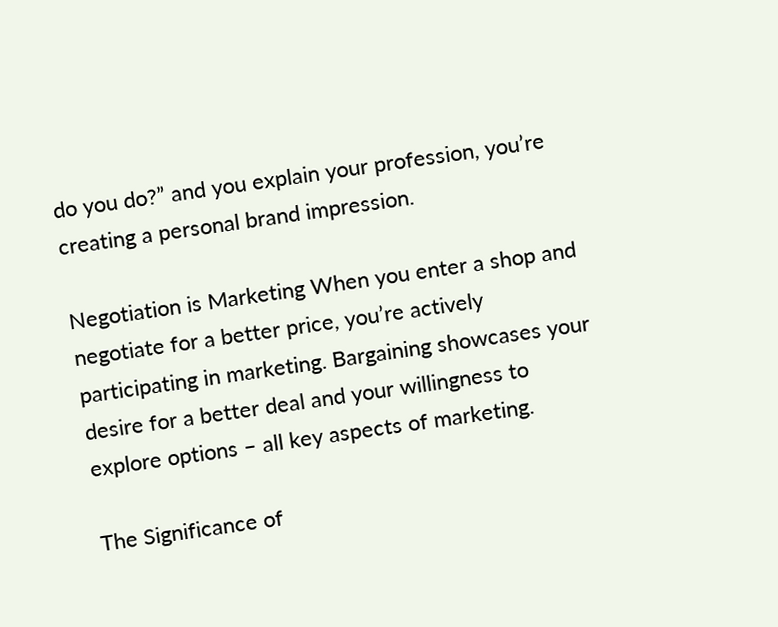do you do?” and you explain your profession, you’re creating a personal brand impression.

Negotiation is Marketing When you enter a shop and negotiate for a better price, you’re actively participating in marketing. Bargaining showcases your desire for a better deal and your willingness to explore options – all key aspects of marketing.

The Significance of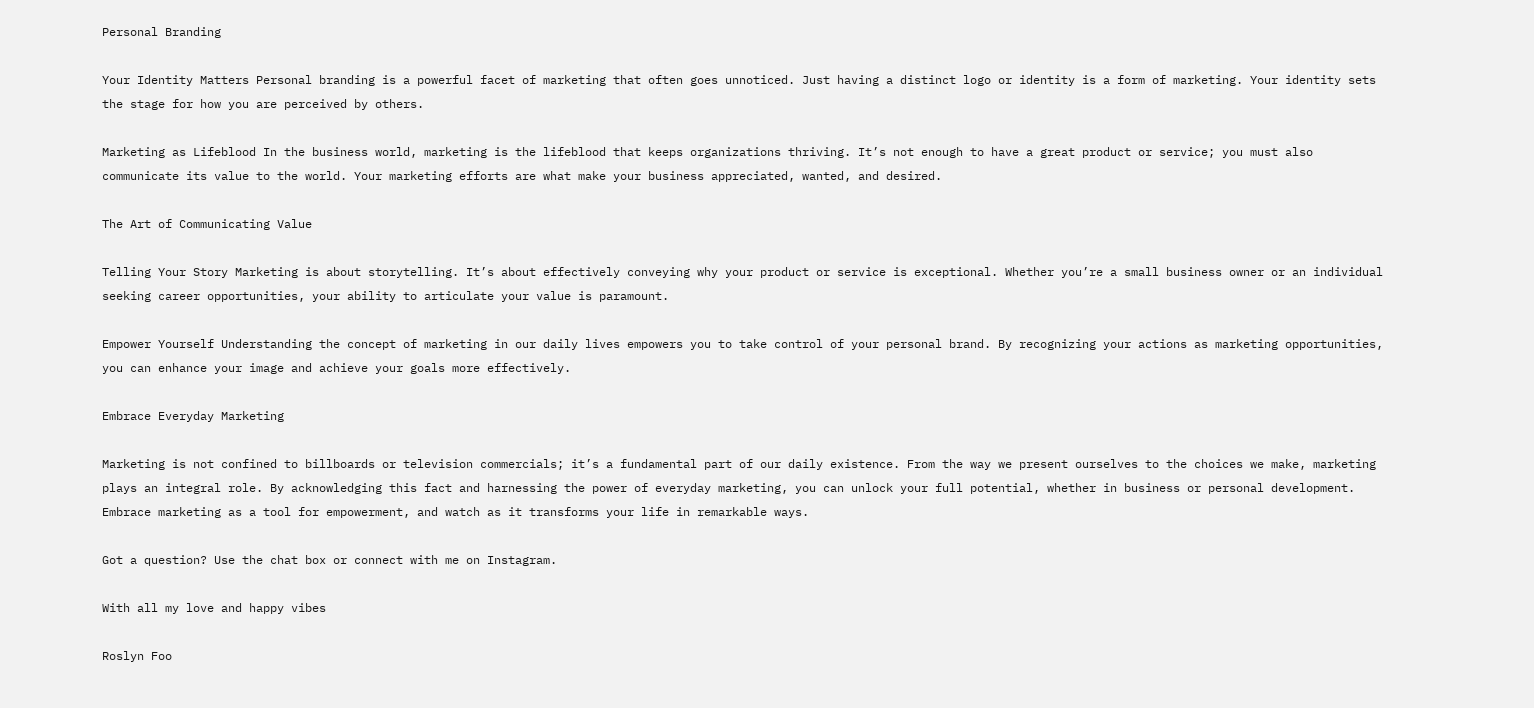Personal Branding

Your Identity Matters Personal branding is a powerful facet of marketing that often goes unnoticed. Just having a distinct logo or identity is a form of marketing. Your identity sets the stage for how you are perceived by others.

Marketing as Lifeblood In the business world, marketing is the lifeblood that keeps organizations thriving. It’s not enough to have a great product or service; you must also communicate its value to the world. Your marketing efforts are what make your business appreciated, wanted, and desired.

The Art of Communicating Value

Telling Your Story Marketing is about storytelling. It’s about effectively conveying why your product or service is exceptional. Whether you’re a small business owner or an individual seeking career opportunities, your ability to articulate your value is paramount.

Empower Yourself Understanding the concept of marketing in our daily lives empowers you to take control of your personal brand. By recognizing your actions as marketing opportunities, you can enhance your image and achieve your goals more effectively.

Embrace Everyday Marketing

Marketing is not confined to billboards or television commercials; it’s a fundamental part of our daily existence. From the way we present ourselves to the choices we make, marketing plays an integral role. By acknowledging this fact and harnessing the power of everyday marketing, you can unlock your full potential, whether in business or personal development. Embrace marketing as a tool for empowerment, and watch as it transforms your life in remarkable ways.

Got a question? Use the chat box or connect with me on Instagram.

With all my love and happy vibes

Roslyn Foo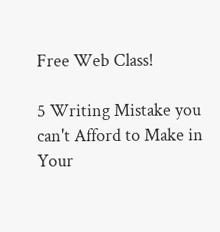Free Web Class!

5 Writing Mistake you can't Afford to Make in Your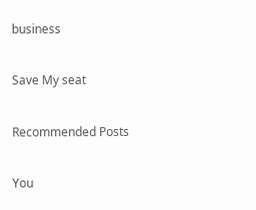business

Save My seat

Recommended Posts

You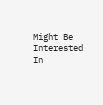Might Be Interested In